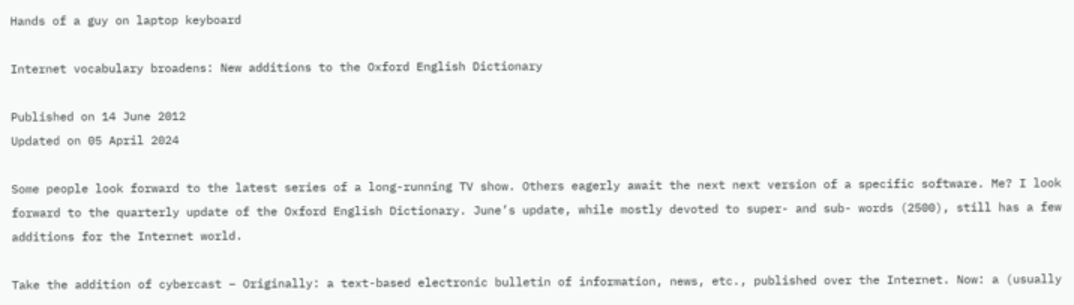Hands of a guy on laptop keyboard

Internet vocabulary broadens: New additions to the Oxford English Dictionary

Published on 14 June 2012
Updated on 05 April 2024

Some people look forward to the latest series of a long-running TV show. Others eagerly await the next next version of a specific software. Me? I look forward to the quarterly update of the Oxford English Dictionary. June’s update, while mostly devoted to super- and sub- words (2500), still has a few additions for the Internet world.

Take the addition of cybercast – Originally: a text-based electronic bulletin of information, news, etc., published over the Internet. Now: a (usually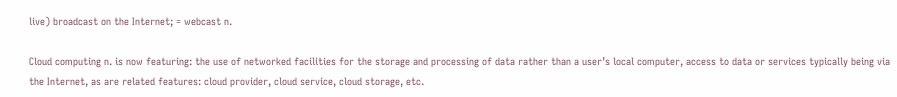live) broadcast on the Internet; = webcast n.

Cloud computing n. is now featuring: the use of networked facilities for the storage and processing of data rather than a user’s local computer, access to data or services typically being via the Internet, as are related features: cloud provider, cloud service, cloud storage, etc.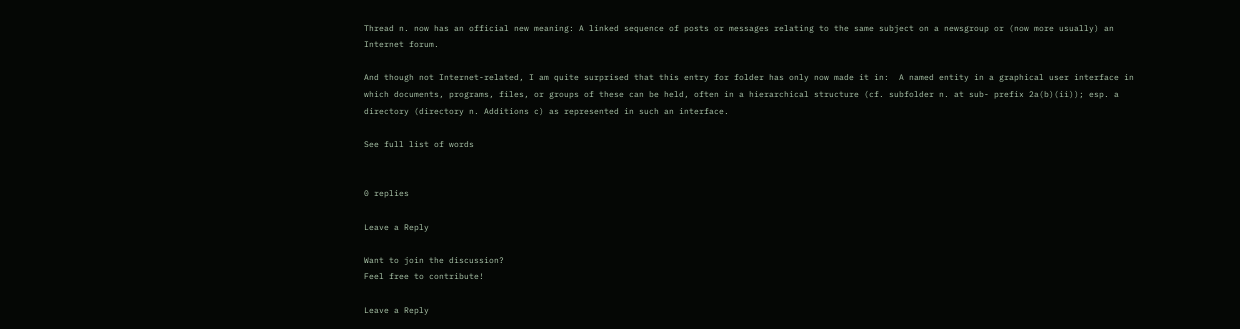Thread n. now has an official new meaning: A linked sequence of posts or messages relating to the same subject on a newsgroup or (now more usually) an Internet forum.

And though not Internet-related, I am quite surprised that this entry for folder has only now made it in:  A named entity in a graphical user interface in which documents, programs, files, or groups of these can be held, often in a hierarchical structure (cf. subfolder n. at sub- prefix 2a(b)(ii)); esp. a directory (directory n. Additions c) as represented in such an interface.

See full list of words


0 replies

Leave a Reply

Want to join the discussion?
Feel free to contribute!

Leave a Reply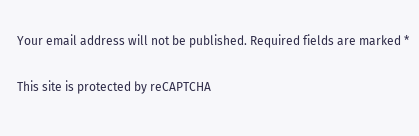Your email address will not be published. Required fields are marked *

This site is protected by reCAPTCHA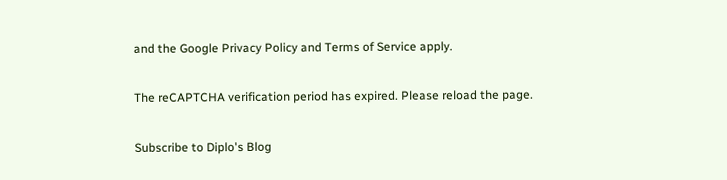and the Google Privacy Policy and Terms of Service apply.

The reCAPTCHA verification period has expired. Please reload the page.

Subscribe to Diplo's Blog